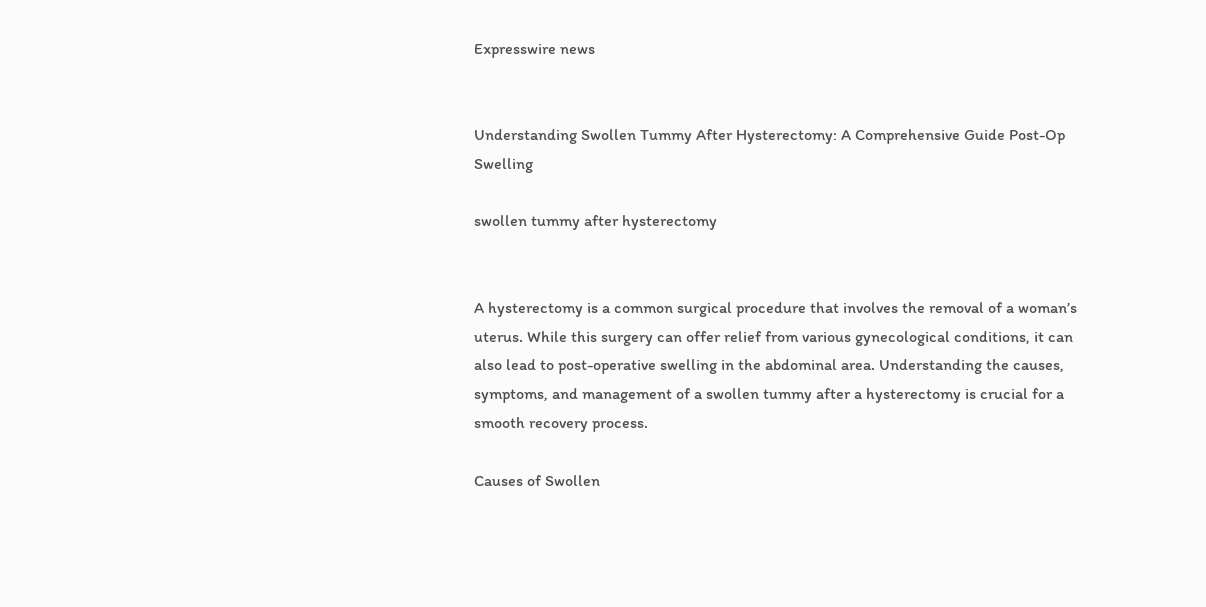Expresswire news


Understanding Swollen Tummy After Hysterectomy: A Comprehensive Guide Post-Op Swelling

swollen tummy after hysterectomy


A hysterectomy is a common surgical procedure that involves the removal of a woman’s uterus. While this surgery can offer relief from various gynecological conditions, it can also lead to post-operative swelling in the abdominal area. Understanding the causes, symptoms, and management of a swollen tummy after a hysterectomy is crucial for a smooth recovery process.

Causes of Swollen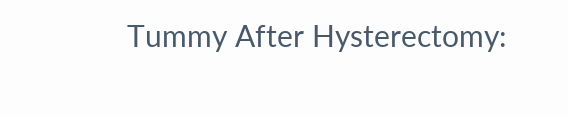Tummy After Hysterectomy: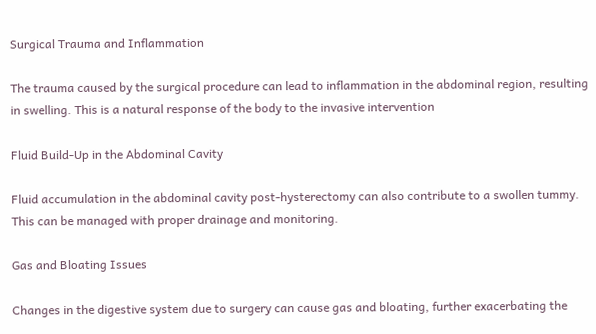Surgical Trauma and Inflammation

The trauma caused by the surgical procedure can lead to inflammation in the abdominal region, resulting in swelling. This is a natural response of the body to the invasive intervention

Fluid Build-Up in the Abdominal Cavity

Fluid accumulation in the abdominal cavity post-hysterectomy can also contribute to a swollen tummy. This can be managed with proper drainage and monitoring.

Gas and Bloating Issues

Changes in the digestive system due to surgery can cause gas and bloating, further exacerbating the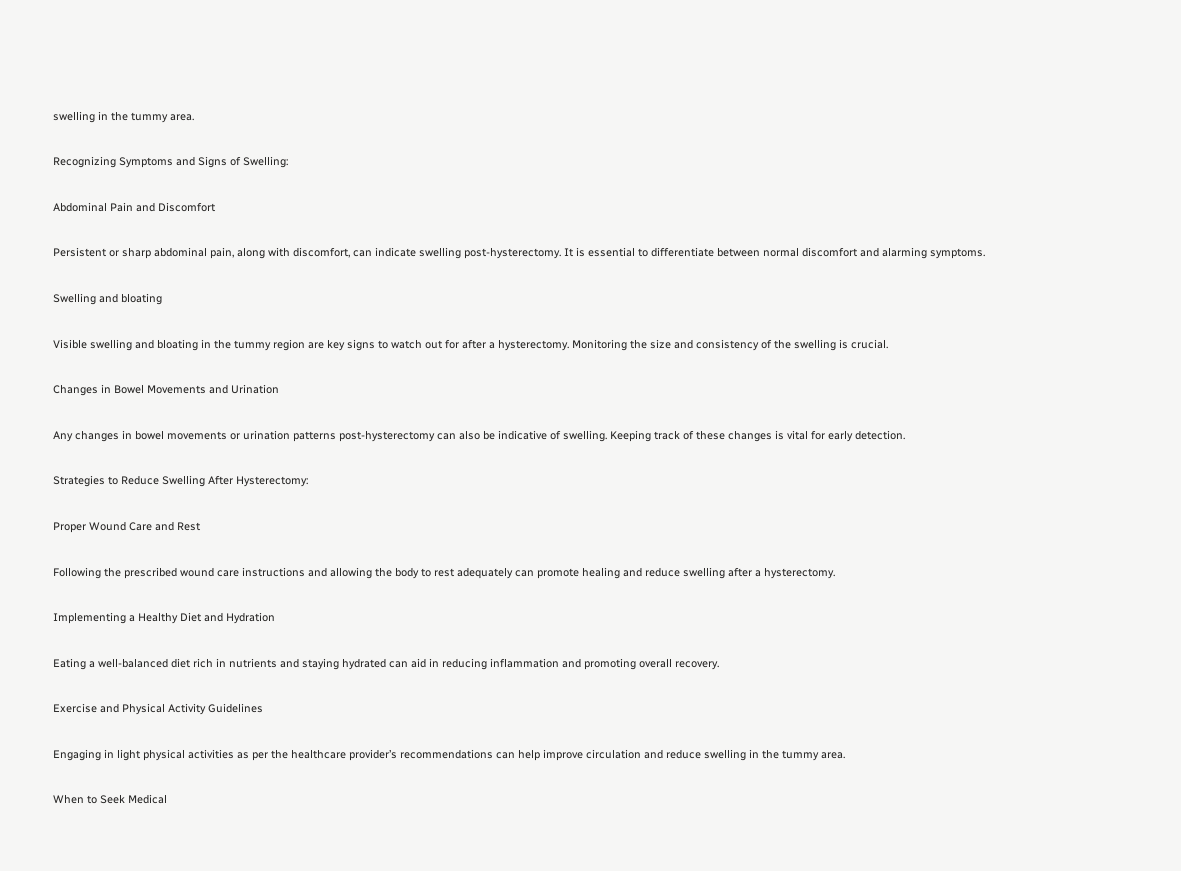swelling in the tummy area.

Recognizing Symptoms and Signs of Swelling:

Abdominal Pain and Discomfort

Persistent or sharp abdominal pain, along with discomfort, can indicate swelling post-hysterectomy. It is essential to differentiate between normal discomfort and alarming symptoms.

Swelling and bloating

Visible swelling and bloating in the tummy region are key signs to watch out for after a hysterectomy. Monitoring the size and consistency of the swelling is crucial.

Changes in Bowel Movements and Urination

Any changes in bowel movements or urination patterns post-hysterectomy can also be indicative of swelling. Keeping track of these changes is vital for early detection.

Strategies to Reduce Swelling After Hysterectomy:

Proper Wound Care and Rest

Following the prescribed wound care instructions and allowing the body to rest adequately can promote healing and reduce swelling after a hysterectomy.

Implementing a Healthy Diet and Hydration

Eating a well-balanced diet rich in nutrients and staying hydrated can aid in reducing inflammation and promoting overall recovery.

Exercise and Physical Activity Guidelines

Engaging in light physical activities as per the healthcare provider’s recommendations can help improve circulation and reduce swelling in the tummy area.

When to Seek Medical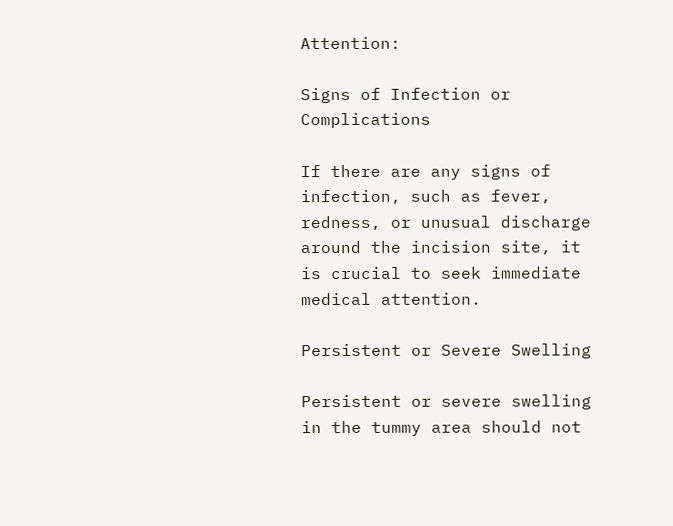Attention:

Signs of Infection or Complications

If there are any signs of infection, such as fever, redness, or unusual discharge around the incision site, it is crucial to seek immediate medical attention.

Persistent or Severe Swelling

Persistent or severe swelling in the tummy area should not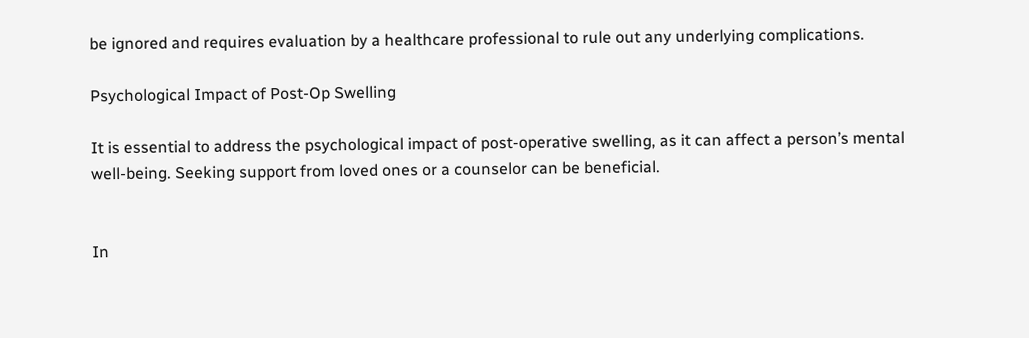be ignored and requires evaluation by a healthcare professional to rule out any underlying complications.

Psychological Impact of Post-Op Swelling

It is essential to address the psychological impact of post-operative swelling, as it can affect a person’s mental well-being. Seeking support from loved ones or a counselor can be beneficial.


In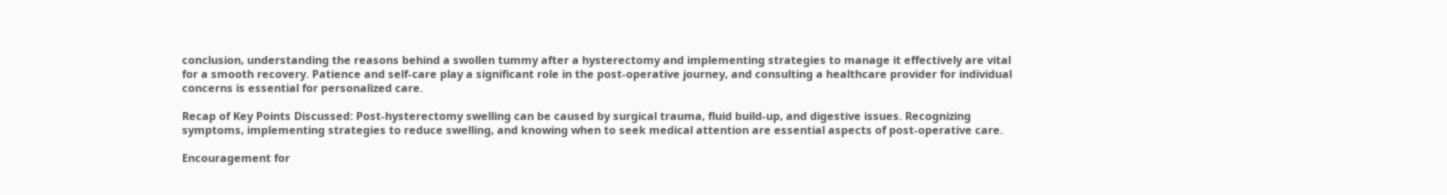conclusion, understanding the reasons behind a swollen tummy after a hysterectomy and implementing strategies to manage it effectively are vital for a smooth recovery. Patience and self-care play a significant role in the post-operative journey, and consulting a healthcare provider for individual concerns is essential for personalized care.

Recap of Key Points Discussed: Post-hysterectomy swelling can be caused by surgical trauma, fluid build-up, and digestive issues. Recognizing symptoms, implementing strategies to reduce swelling, and knowing when to seek medical attention are essential aspects of post-operative care.

Encouragement for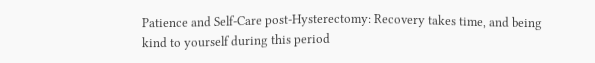Patience and Self-Care post-Hysterectomy: Recovery takes time, and being kind to yourself during this period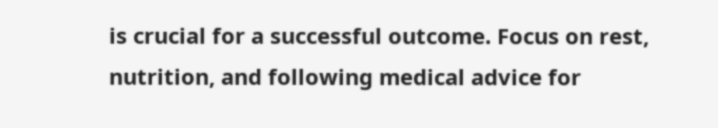is crucial for a successful outcome. Focus on rest, nutrition, and following medical advice for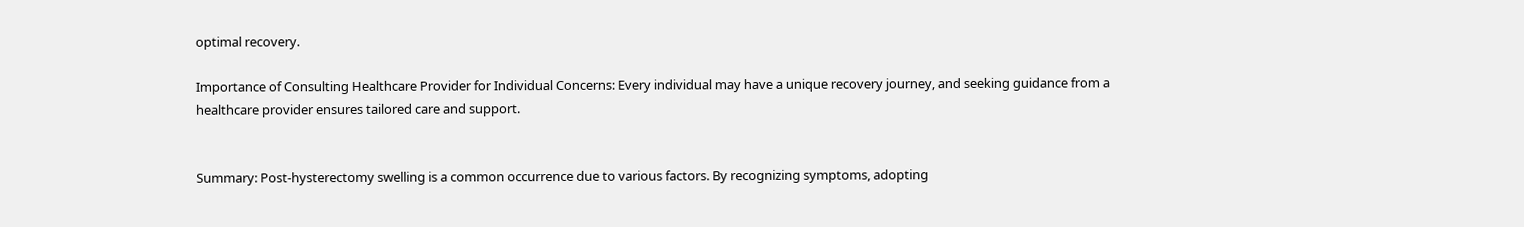optimal recovery.

Importance of Consulting Healthcare Provider for Individual Concerns: Every individual may have a unique recovery journey, and seeking guidance from a healthcare provider ensures tailored care and support.


Summary: Post-hysterectomy swelling is a common occurrence due to various factors. By recognizing symptoms, adopting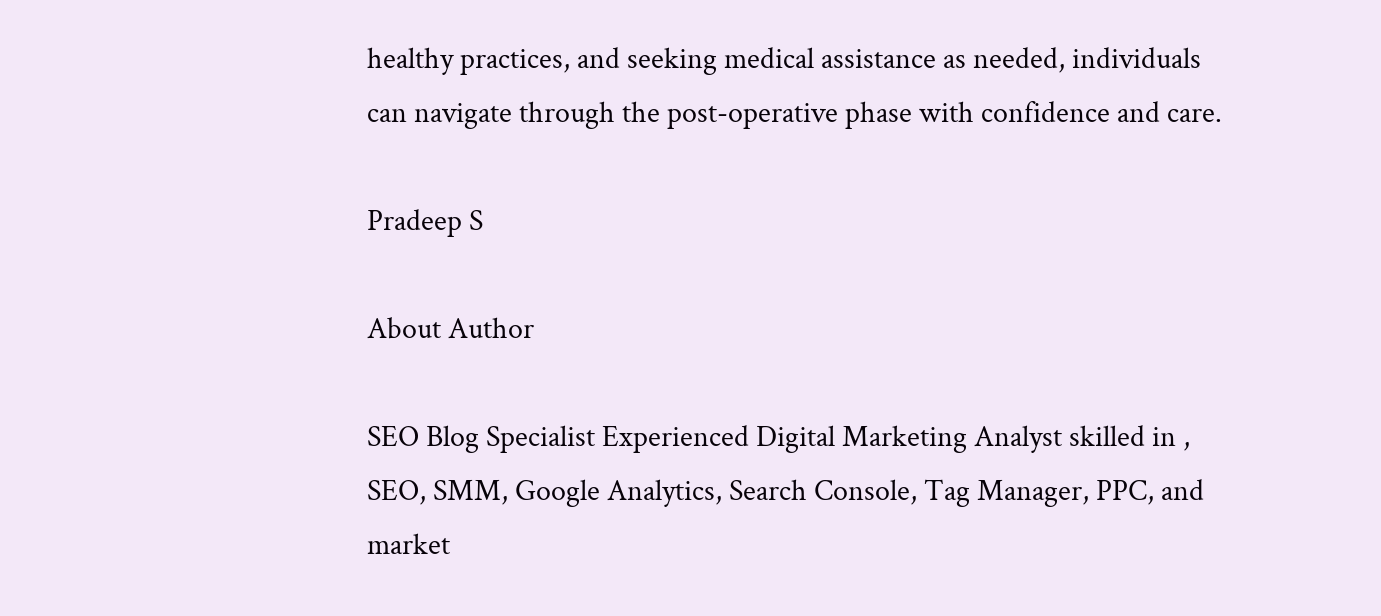healthy practices, and seeking medical assistance as needed, individuals can navigate through the post-operative phase with confidence and care.

Pradeep S

About Author

SEO Blog Specialist Experienced Digital Marketing Analyst skilled in , SEO, SMM, Google Analytics, Search Console, Tag Manager, PPC, and market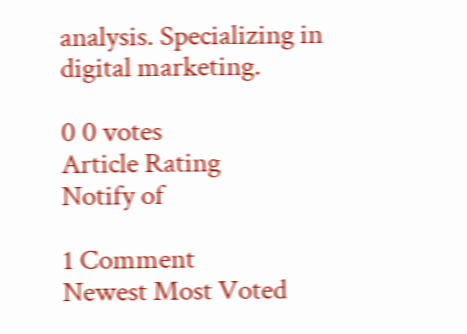analysis. Specializing in digital marketing.

0 0 votes
Article Rating
Notify of

1 Comment
Newest Most Voted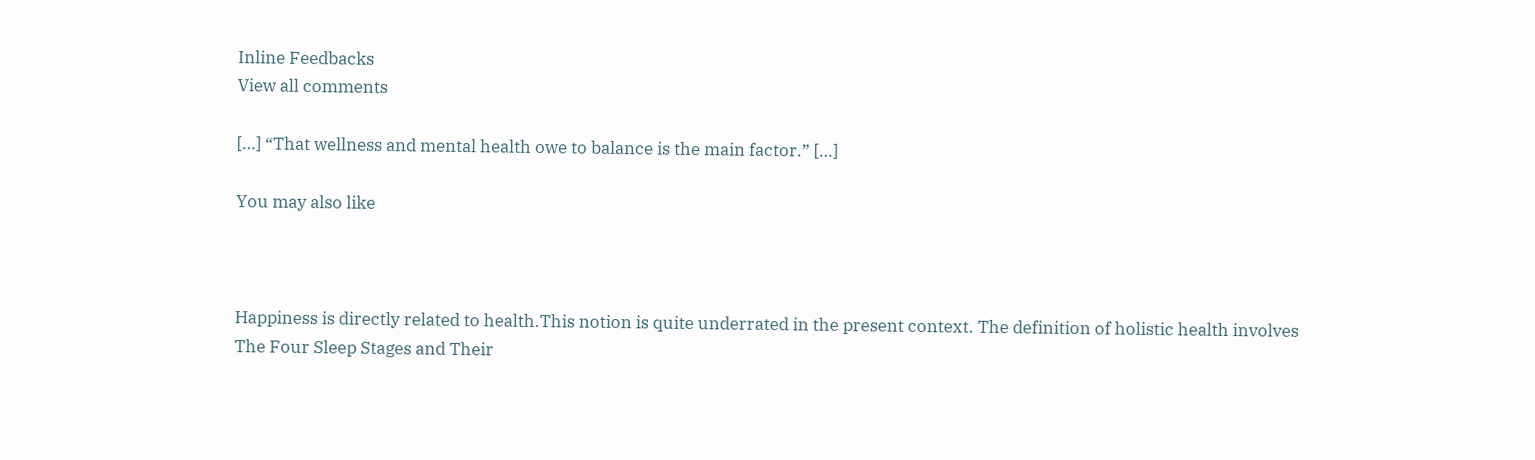Inline Feedbacks
View all comments

[…] “That wellness and mental health owe to balance is the main factor.” […]

You may also like



Happiness is directly related to health.This notion is quite underrated in the present context. The definition of holistic health involves
The Four Sleep Stages and Their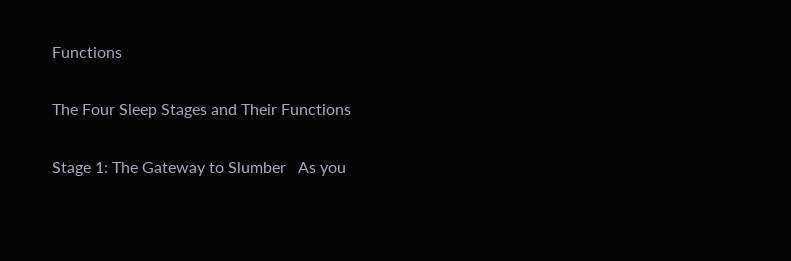Functions

The Four Sleep Stages and Their Functions

Stage 1: The Gateway to Slumber   As you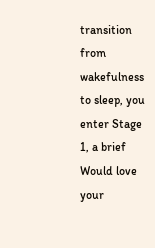transition from wakefulness to sleep, you enter Stage 1, a brief
Would love your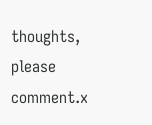thoughts, please comment.x